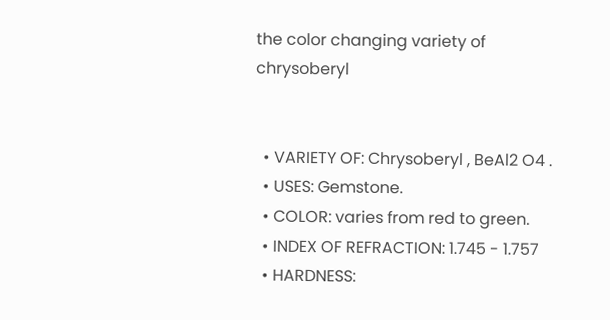the color changing variety of chrysoberyl


  • VARIETY OF: Chrysoberyl , BeAl2 O4 .
  • USES: Gemstone.
  • COLOR: varies from red to green.
  • INDEX OF REFRACTION: 1.745 - 1.757
  • HARDNESS: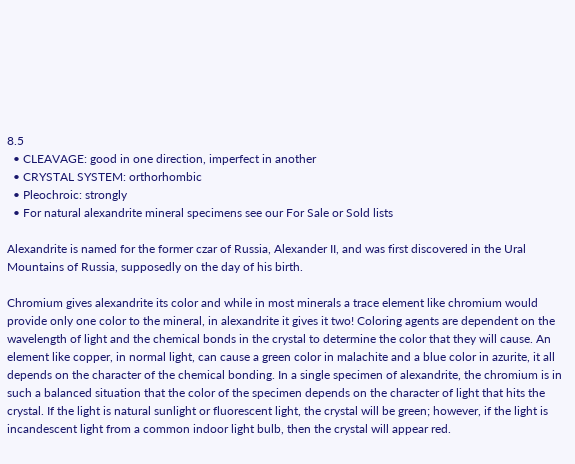8.5
  • CLEAVAGE: good in one direction, imperfect in another
  • CRYSTAL SYSTEM: orthorhombic
  • Pleochroic: strongly
  • For natural alexandrite mineral specimens see our For Sale or Sold lists

Alexandrite is named for the former czar of Russia, Alexander II, and was first discovered in the Ural Mountains of Russia, supposedly on the day of his birth.

Chromium gives alexandrite its color and while in most minerals a trace element like chromium would provide only one color to the mineral, in alexandrite it gives it two! Coloring agents are dependent on the wavelength of light and the chemical bonds in the crystal to determine the color that they will cause. An element like copper, in normal light, can cause a green color in malachite and a blue color in azurite, it all depends on the character of the chemical bonding. In a single specimen of alexandrite, the chromium is in such a balanced situation that the color of the specimen depends on the character of light that hits the crystal. If the light is natural sunlight or fluorescent light, the crystal will be green; however, if the light is incandescent light from a common indoor light bulb, then the crystal will appear red.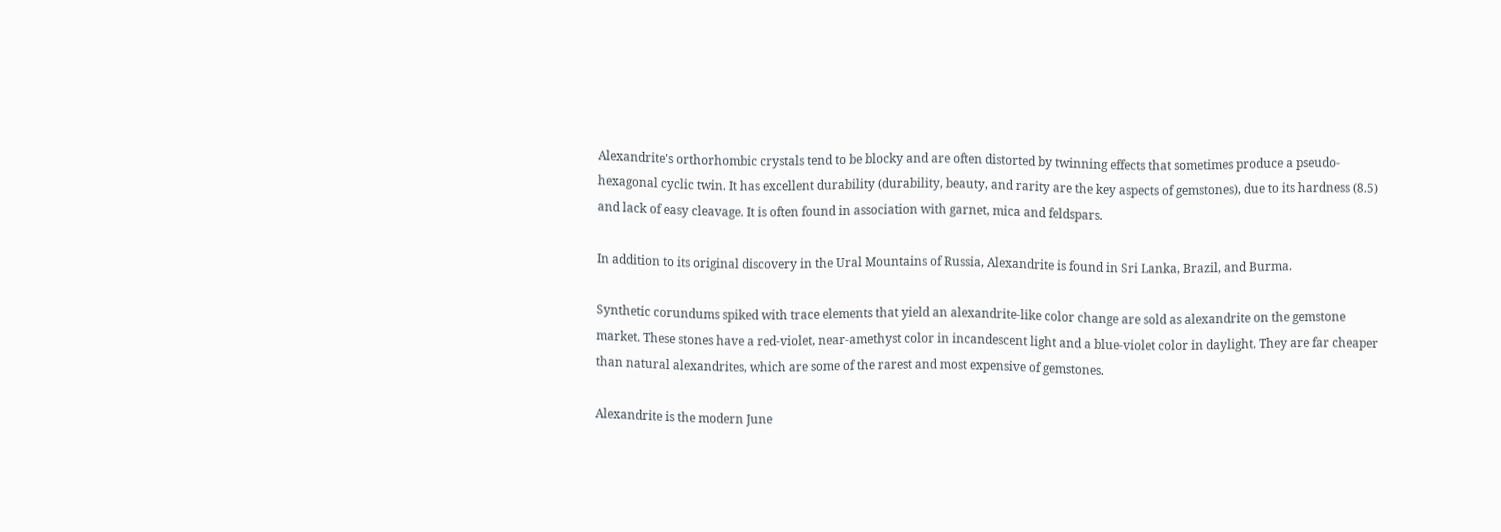Alexandrite's orthorhombic crystals tend to be blocky and are often distorted by twinning effects that sometimes produce a pseudo-hexagonal cyclic twin. It has excellent durability (durability, beauty, and rarity are the key aspects of gemstones), due to its hardness (8.5) and lack of easy cleavage. It is often found in association with garnet, mica and feldspars.

In addition to its original discovery in the Ural Mountains of Russia, Alexandrite is found in Sri Lanka, Brazil, and Burma.

Synthetic corundums spiked with trace elements that yield an alexandrite-like color change are sold as alexandrite on the gemstone market. These stones have a red-violet, near-amethyst color in incandescent light and a blue-violet color in daylight. They are far cheaper than natural alexandrites, which are some of the rarest and most expensive of gemstones.

Alexandrite is the modern June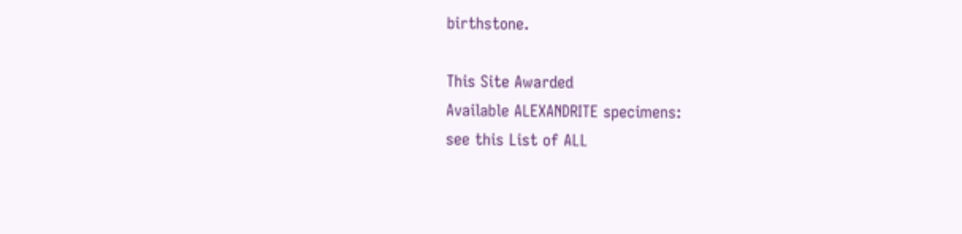birthstone.

This Site Awarded
Available ALEXANDRITE specimens:
see this List of ALL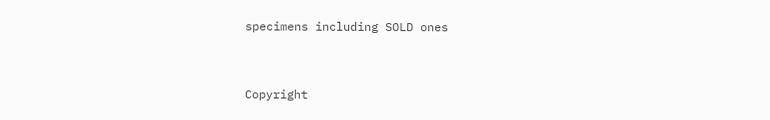specimens including SOLD ones


Copyright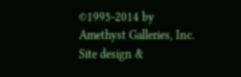©1995-2014 by Amethyst Galleries, Inc.
Site design &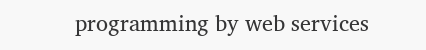programming by web services